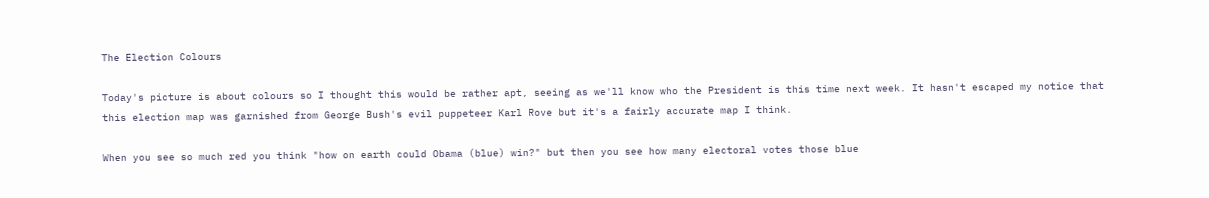The Election Colours

Today's picture is about colours so I thought this would be rather apt, seeing as we'll know who the President is this time next week. It hasn't escaped my notice that this election map was garnished from George Bush's evil puppeteer Karl Rove but it's a fairly accurate map I think.

When you see so much red you think "how on earth could Obama (blue) win?" but then you see how many electoral votes those blue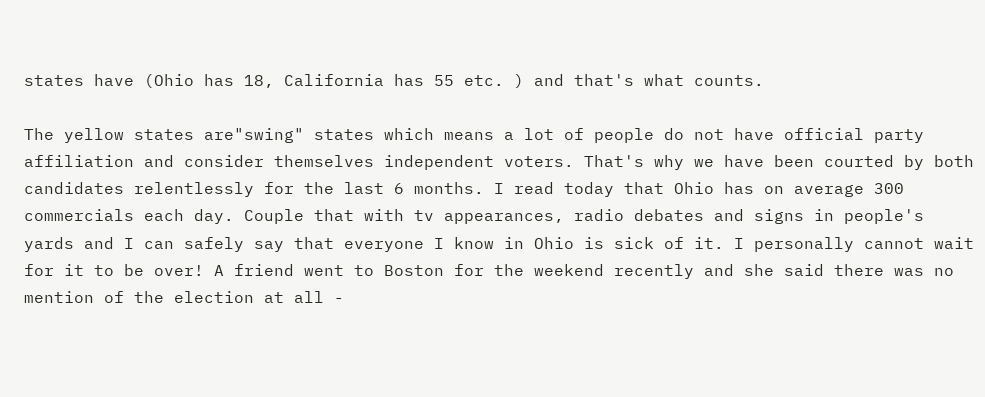states have (Ohio has 18, California has 55 etc. ) and that's what counts.

The yellow states are"swing" states which means a lot of people do not have official party affiliation and consider themselves independent voters. That's why we have been courted by both candidates relentlessly for the last 6 months. I read today that Ohio has on average 300 commercials each day. Couple that with tv appearances, radio debates and signs in people's yards and I can safely say that everyone I know in Ohio is sick of it. I personally cannot wait for it to be over! A friend went to Boston for the weekend recently and she said there was no mention of the election at all -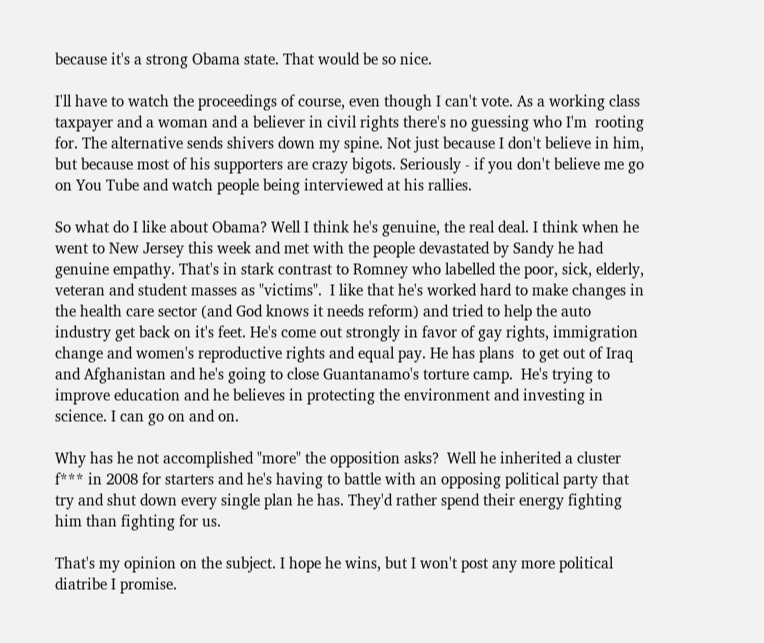because it's a strong Obama state. That would be so nice.

I'll have to watch the proceedings of course, even though I can't vote. As a working class taxpayer and a woman and a believer in civil rights there's no guessing who I'm  rooting for. The alternative sends shivers down my spine. Not just because I don't believe in him, but because most of his supporters are crazy bigots. Seriously - if you don't believe me go on You Tube and watch people being interviewed at his rallies.

So what do I like about Obama? Well I think he's genuine, the real deal. I think when he went to New Jersey this week and met with the people devastated by Sandy he had genuine empathy. That's in stark contrast to Romney who labelled the poor, sick, elderly, veteran and student masses as "victims".  I like that he's worked hard to make changes in the health care sector (and God knows it needs reform) and tried to help the auto industry get back on it's feet. He's come out strongly in favor of gay rights, immigration change and women's reproductive rights and equal pay. He has plans  to get out of Iraq and Afghanistan and he's going to close Guantanamo's torture camp.  He's trying to improve education and he believes in protecting the environment and investing in science. I can go on and on.

Why has he not accomplished "more" the opposition asks?  Well he inherited a cluster f*** in 2008 for starters and he's having to battle with an opposing political party that try and shut down every single plan he has. They'd rather spend their energy fighting him than fighting for us.

That's my opinion on the subject. I hope he wins, but I won't post any more political diatribe I promise.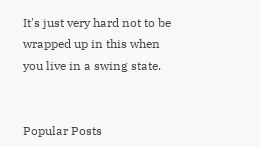It's just very hard not to be wrapped up in this when you live in a swing state.


Popular Posts